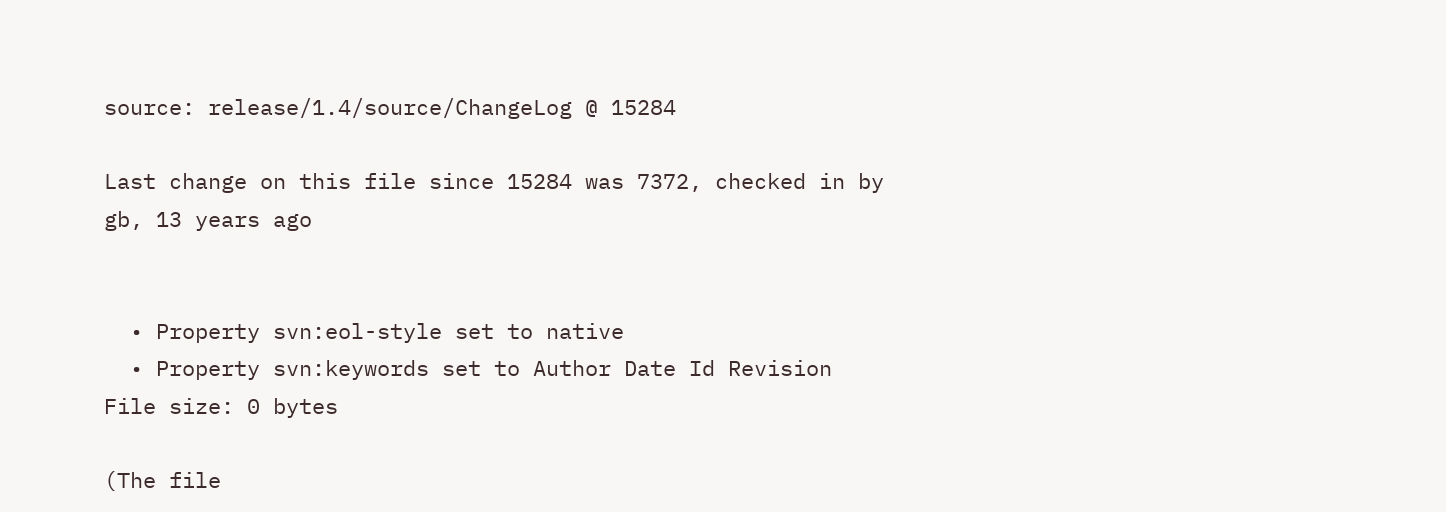source: release/1.4/source/ChangeLog @ 15284

Last change on this file since 15284 was 7372, checked in by gb, 13 years ago


  • Property svn:eol-style set to native
  • Property svn:keywords set to Author Date Id Revision
File size: 0 bytes

(The file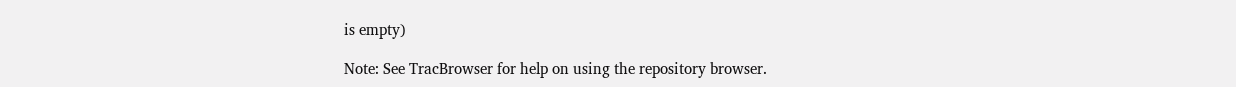is empty)

Note: See TracBrowser for help on using the repository browser.